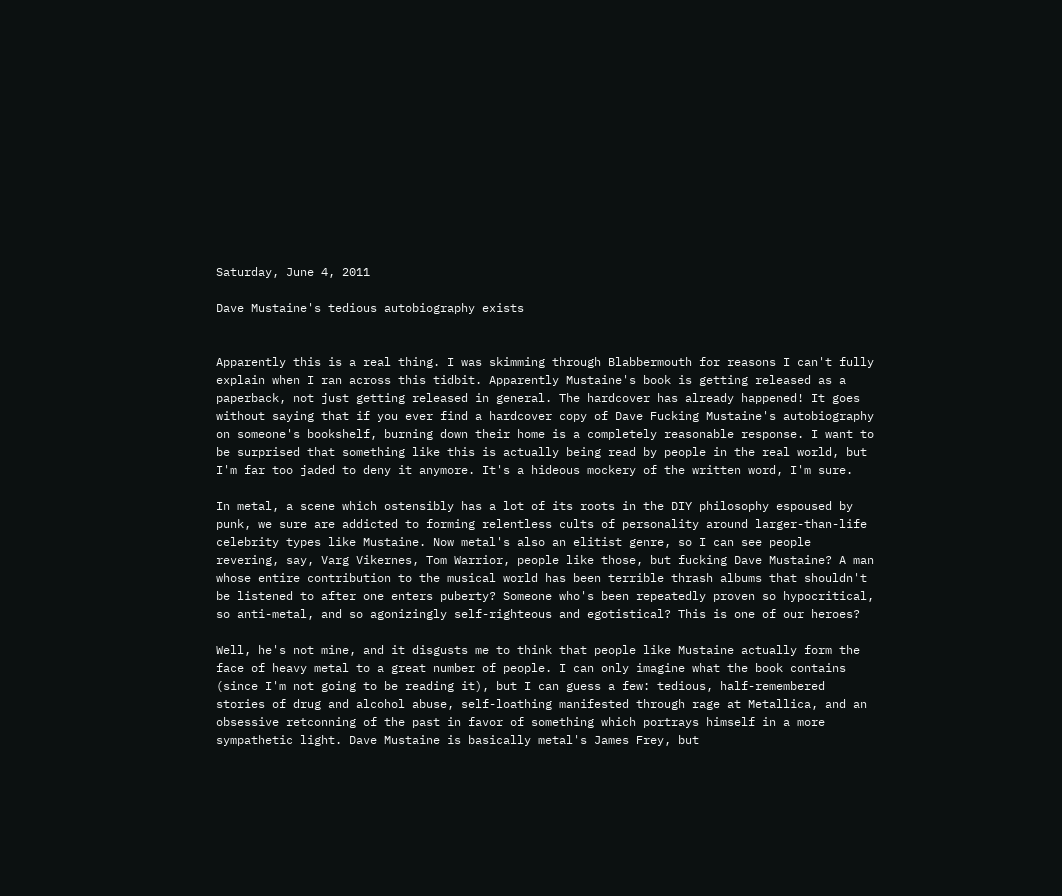Saturday, June 4, 2011

Dave Mustaine's tedious autobiography exists


Apparently this is a real thing. I was skimming through Blabbermouth for reasons I can't fully explain when I ran across this tidbit. Apparently Mustaine's book is getting released as a paperback, not just getting released in general. The hardcover has already happened! It goes without saying that if you ever find a hardcover copy of Dave Fucking Mustaine's autobiography on someone's bookshelf, burning down their home is a completely reasonable response. I want to be surprised that something like this is actually being read by people in the real world, but I'm far too jaded to deny it anymore. It's a hideous mockery of the written word, I'm sure.

In metal, a scene which ostensibly has a lot of its roots in the DIY philosophy espoused by punk, we sure are addicted to forming relentless cults of personality around larger-than-life celebrity types like Mustaine. Now metal's also an elitist genre, so I can see people revering, say, Varg Vikernes, Tom Warrior, people like those, but fucking Dave Mustaine? A man whose entire contribution to the musical world has been terrible thrash albums that shouldn't be listened to after one enters puberty? Someone who's been repeatedly proven so hypocritical, so anti-metal, and so agonizingly self-righteous and egotistical? This is one of our heroes?

Well, he's not mine, and it disgusts me to think that people like Mustaine actually form the face of heavy metal to a great number of people. I can only imagine what the book contains (since I'm not going to be reading it), but I can guess a few: tedious, half-remembered stories of drug and alcohol abuse, self-loathing manifested through rage at Metallica, and an obsessive retconning of the past in favor of something which portrays himself in a more sympathetic light. Dave Mustaine is basically metal's James Frey, but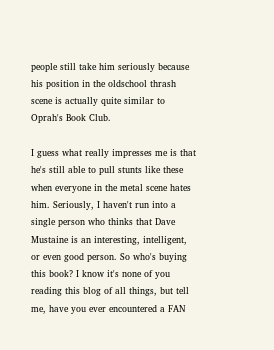people still take him seriously because his position in the oldschool thrash scene is actually quite similar to Oprah's Book Club.

I guess what really impresses me is that he's still able to pull stunts like these when everyone in the metal scene hates him. Seriously, I haven't run into a single person who thinks that Dave Mustaine is an interesting, intelligent, or even good person. So who's buying this book? I know it's none of you reading this blog of all things, but tell me, have you ever encountered a FAN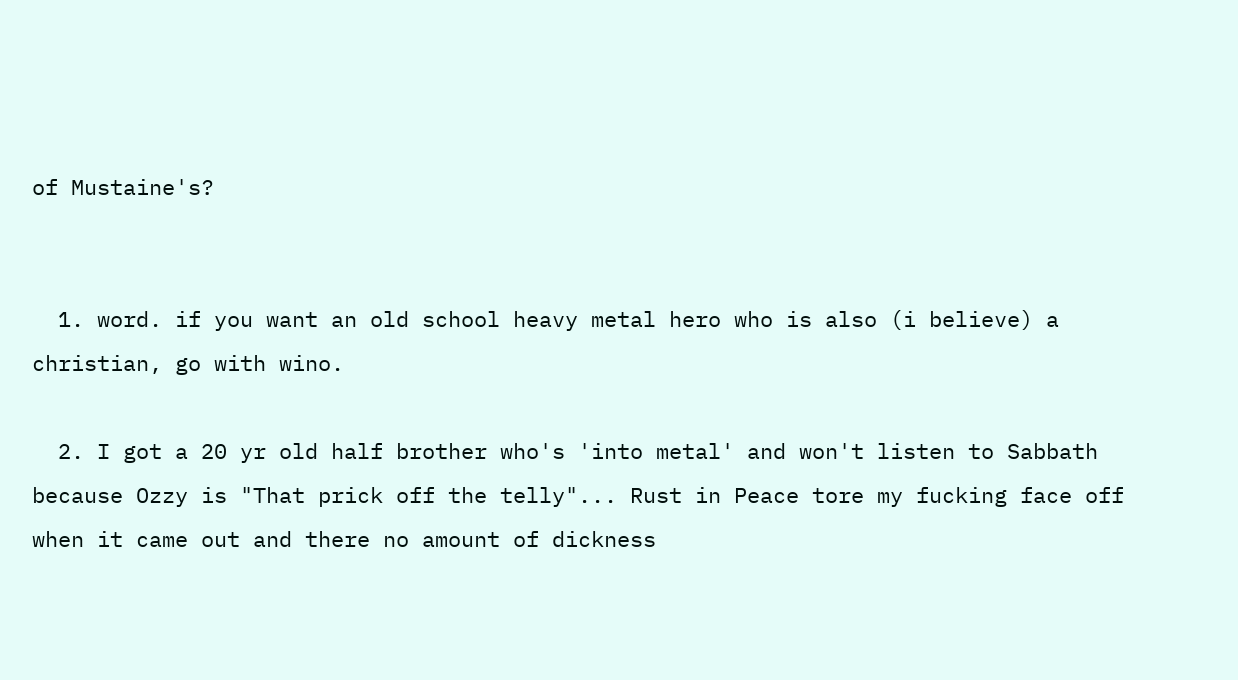of Mustaine's?


  1. word. if you want an old school heavy metal hero who is also (i believe) a christian, go with wino.

  2. I got a 20 yr old half brother who's 'into metal' and won't listen to Sabbath because Ozzy is "That prick off the telly"... Rust in Peace tore my fucking face off when it came out and there no amount of dickness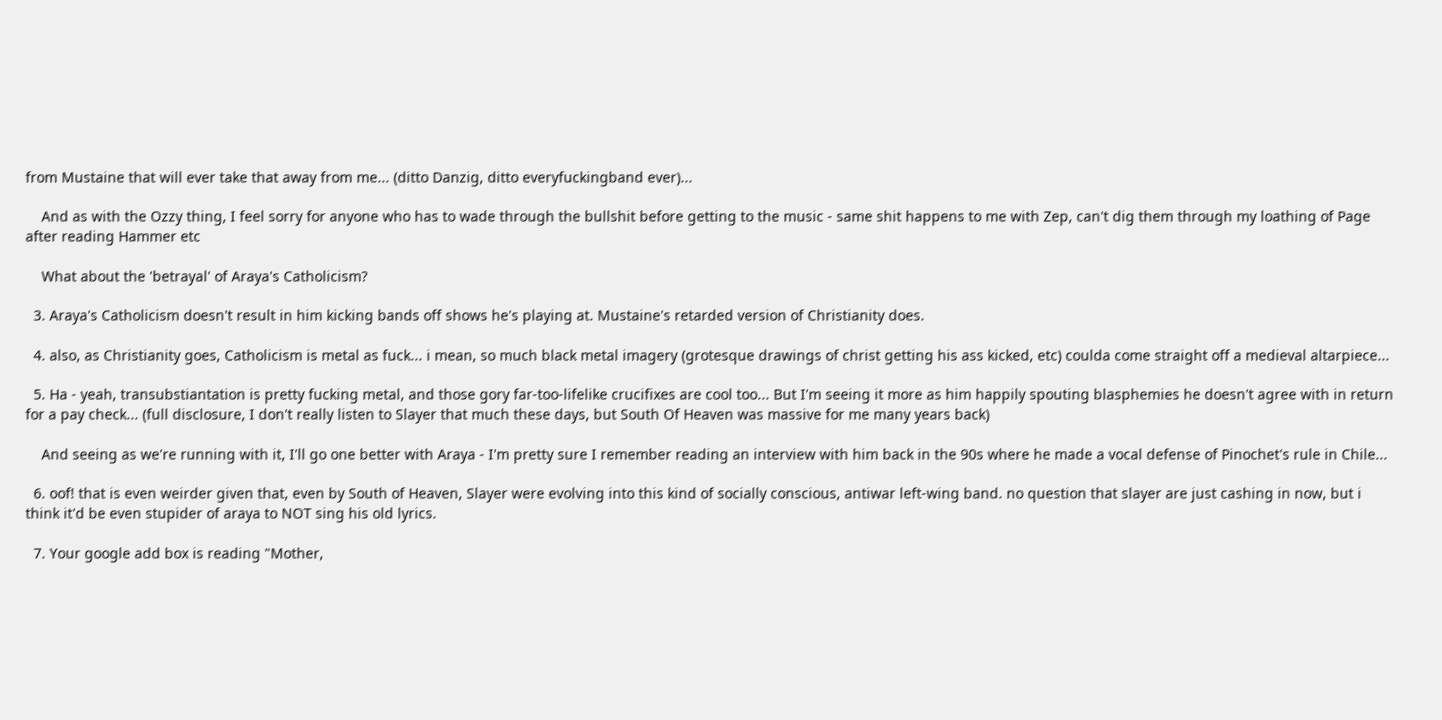from Mustaine that will ever take that away from me... (ditto Danzig, ditto everyfuckingband ever)...

    And as with the Ozzy thing, I feel sorry for anyone who has to wade through the bullshit before getting to the music - same shit happens to me with Zep, can't dig them through my loathing of Page after reading Hammer etc

    What about the 'betrayal' of Araya's Catholicism?

  3. Araya's Catholicism doesn't result in him kicking bands off shows he's playing at. Mustaine's retarded version of Christianity does.

  4. also, as Christianity goes, Catholicism is metal as fuck... i mean, so much black metal imagery (grotesque drawings of christ getting his ass kicked, etc) coulda come straight off a medieval altarpiece...

  5. Ha - yeah, transubstiantation is pretty fucking metal, and those gory far-too-lifelike crucifixes are cool too... But I'm seeing it more as him happily spouting blasphemies he doesn't agree with in return for a pay check... (full disclosure, I don't really listen to Slayer that much these days, but South Of Heaven was massive for me many years back)

    And seeing as we're running with it, I'll go one better with Araya - I'm pretty sure I remember reading an interview with him back in the 90s where he made a vocal defense of Pinochet's rule in Chile...

  6. oof! that is even weirder given that, even by South of Heaven, Slayer were evolving into this kind of socially conscious, antiwar left-wing band. no question that slayer are just cashing in now, but i think it'd be even stupider of araya to NOT sing his old lyrics.

  7. Your google add box is reading "Mother,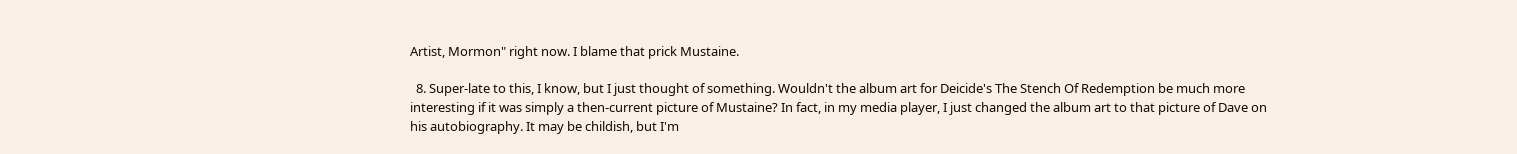Artist, Mormon" right now. I blame that prick Mustaine.

  8. Super-late to this, I know, but I just thought of something. Wouldn't the album art for Deicide's The Stench Of Redemption be much more interesting if it was simply a then-current picture of Mustaine? In fact, in my media player, I just changed the album art to that picture of Dave on his autobiography. It may be childish, but I'm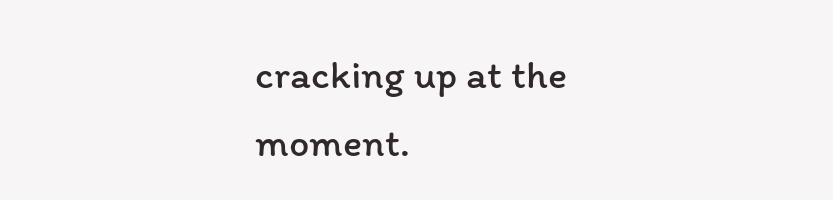cracking up at the moment.